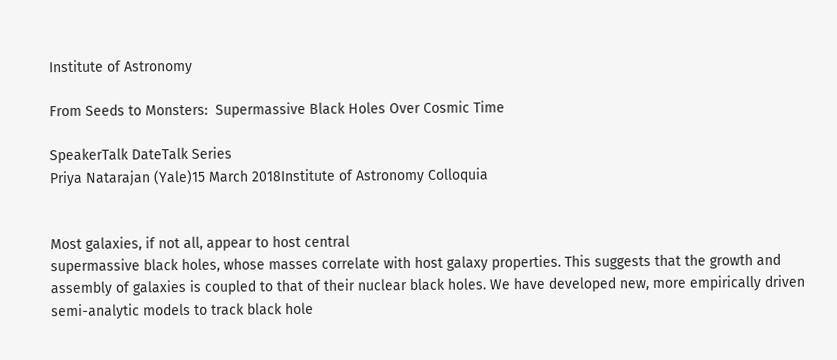Institute of Astronomy

From Seeds to Monsters:  Supermassive Black Holes Over Cosmic Time

SpeakerTalk DateTalk Series
Priya Natarajan (Yale)15 March 2018Institute of Astronomy Colloquia


Most galaxies, if not all, appear to host central
supermassive black holes, whose masses correlate with host galaxy properties. This suggests that the growth and assembly of galaxies is coupled to that of their nuclear black holes. We have developed new, more empirically driven semi-analytic models to track black hole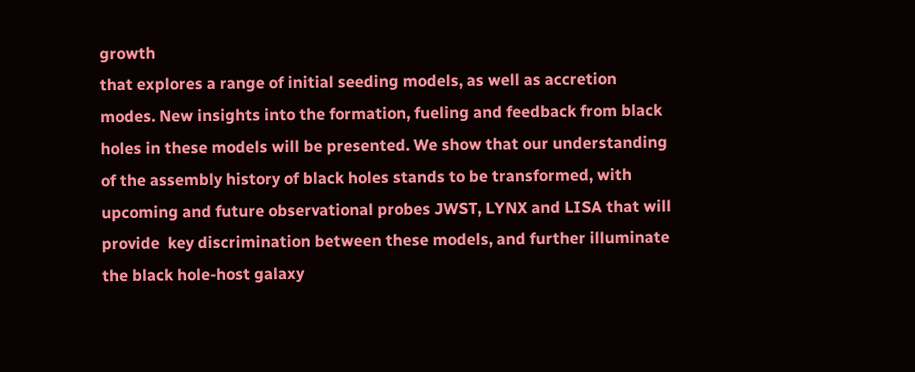growth
that explores a range of initial seeding models, as well as accretion modes. New insights into the formation, fueling and feedback from black holes in these models will be presented. We show that our understanding of the assembly history of black holes stands to be transformed, with upcoming and future observational probes JWST, LYNX and LISA that will provide  key discrimination between these models, and further illuminate the black hole-host galaxy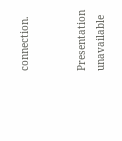connection.


Presentation unavailable